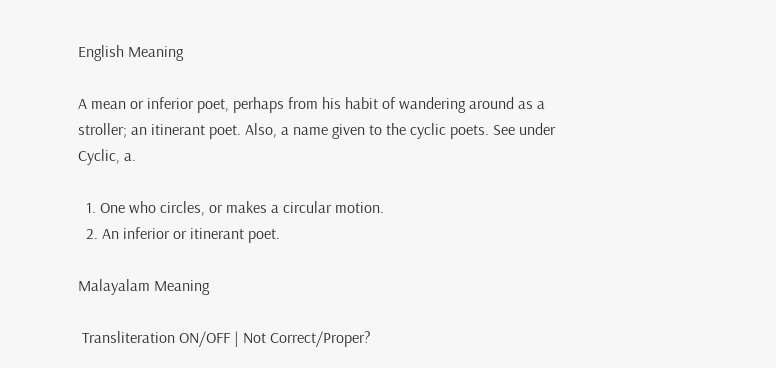English Meaning

A mean or inferior poet, perhaps from his habit of wandering around as a stroller; an itinerant poet. Also, a name given to the cyclic poets. See under Cyclic, a.

  1. One who circles, or makes a circular motion.
  2. An inferior or itinerant poet.

Malayalam Meaning

 Transliteration ON/OFF | Not Correct/Proper?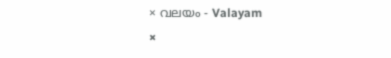× വലയം - Valayam
×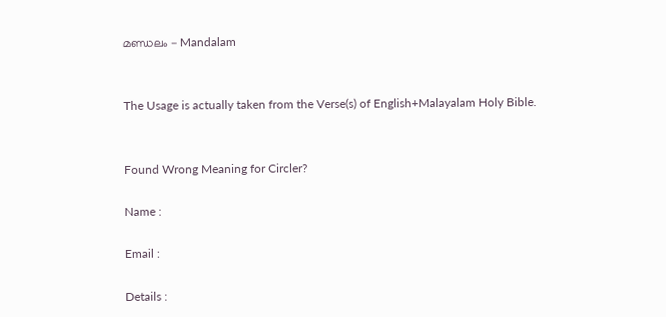മണ്ഡലം - Mandalam


The Usage is actually taken from the Verse(s) of English+Malayalam Holy Bible.


Found Wrong Meaning for Circler?

Name :

Email :

Details :